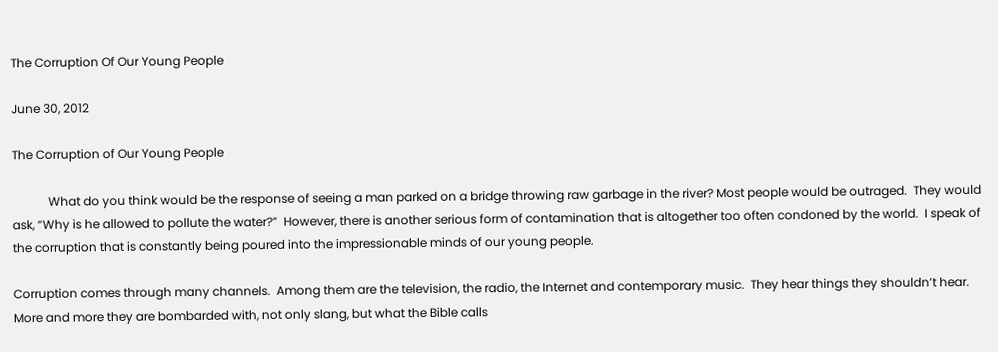The Corruption Of Our Young People

June 30, 2012

The Corruption of Our Young People

            What do you think would be the response of seeing a man parked on a bridge throwing raw garbage in the river? Most people would be outraged.  They would ask, “Why is he allowed to pollute the water?”  However, there is another serious form of contamination that is altogether too often condoned by the world.  I speak of the corruption that is constantly being poured into the impressionable minds of our young people.

Corruption comes through many channels.  Among them are the television, the radio, the Internet and contemporary music.  They hear things they shouldn’t hear.  More and more they are bombarded with, not only slang, but what the Bible calls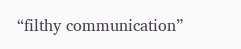“filthy communication”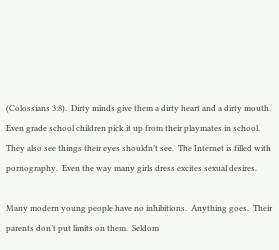(Colossians 3:8).  Dirty minds give them a dirty heart and a dirty mouth.  Even grade school children pick it up from their playmates in school.  They also see things their eyes shouldn’t see.  The Internet is filled with pornography.  Even the way many girls dress excites sexual desires.

Many modern young people have no inhibitions.  Anything goes.  Their parents don’t put limits on them.  Seldom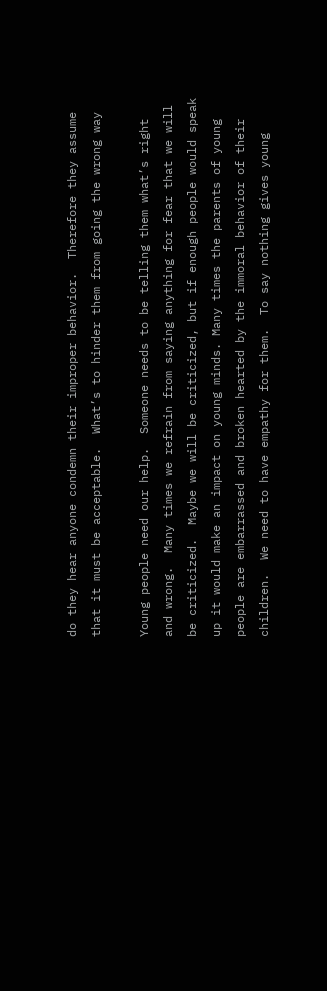do they hear anyone condemn their improper behavior.  Therefore they assume that it must be acceptable.  What’s to hinder them from going the wrong way

Young people need our help.  Someone needs to be telling them what’s right and wrong.  Many times we refrain from saying anything for fear that we will be criticized.  Maybe we will be criticized, but if enough people would speak up it would make an impact on young minds. Many times the parents of young people are embarrassed and broken hearted by the immoral behavior of their children.  We need to have empathy for them.  To say nothing gives young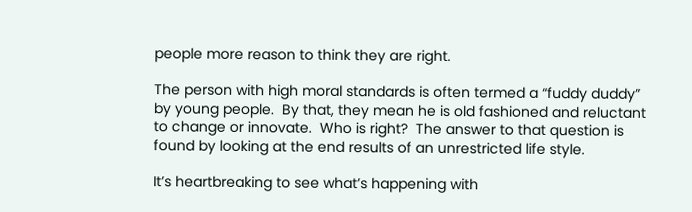people more reason to think they are right.

The person with high moral standards is often termed a “fuddy duddy” by young people.  By that, they mean he is old fashioned and reluctant to change or innovate.  Who is right?  The answer to that question is found by looking at the end results of an unrestricted life style.

It’s heartbreaking to see what’s happening with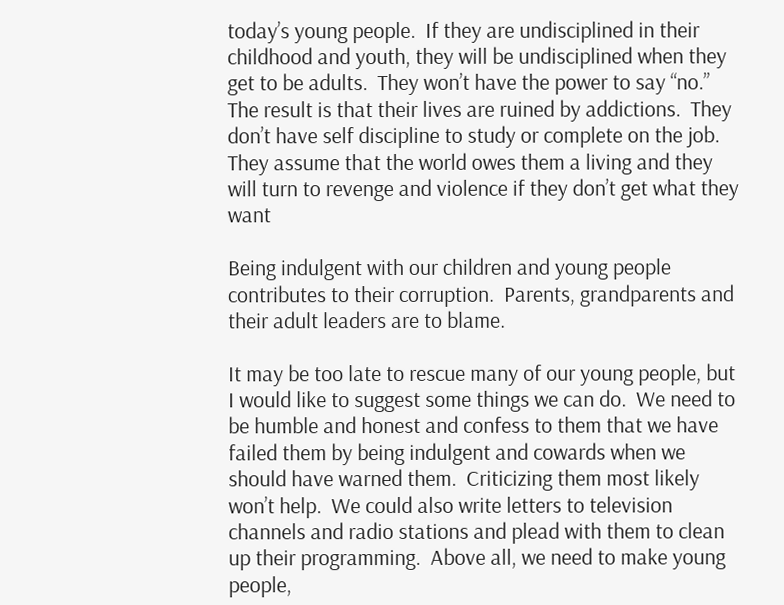today’s young people.  If they are undisciplined in their childhood and youth, they will be undisciplined when they get to be adults.  They won’t have the power to say “no.” The result is that their lives are ruined by addictions.  They don’t have self discipline to study or complete on the job.  They assume that the world owes them a living and they will turn to revenge and violence if they don’t get what they want

Being indulgent with our children and young people contributes to their corruption.  Parents, grandparents and their adult leaders are to blame.

It may be too late to rescue many of our young people, but I would like to suggest some things we can do.  We need to be humble and honest and confess to them that we have failed them by being indulgent and cowards when we should have warned them.  Criticizing them most likely won’t help.  We could also write letters to television channels and radio stations and plead with them to clean up their programming.  Above all, we need to make young people,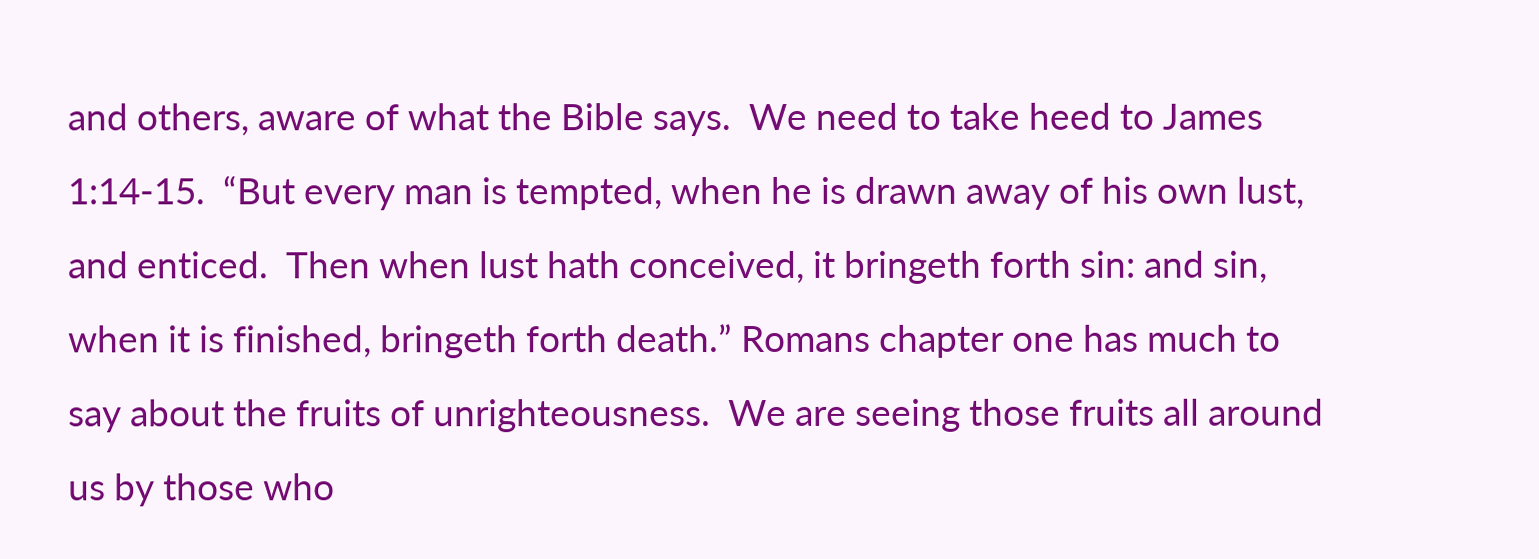and others, aware of what the Bible says.  We need to take heed to James 1:14-15.  “But every man is tempted, when he is drawn away of his own lust, and enticed.  Then when lust hath conceived, it bringeth forth sin: and sin, when it is finished, bringeth forth death.” Romans chapter one has much to say about the fruits of unrighteousness.  We are seeing those fruits all around us by those who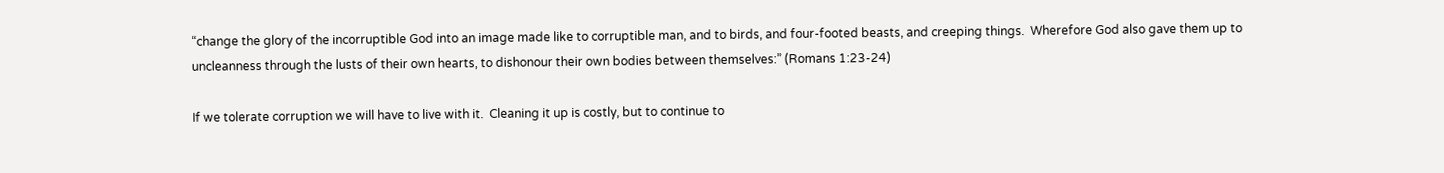“change the glory of the incorruptible God into an image made like to corruptible man, and to birds, and four-footed beasts, and creeping things.  Wherefore God also gave them up to uncleanness through the lusts of their own hearts, to dishonour their own bodies between themselves:” (Romans 1:23-24)

If we tolerate corruption we will have to live with it.  Cleaning it up is costly, but to continue to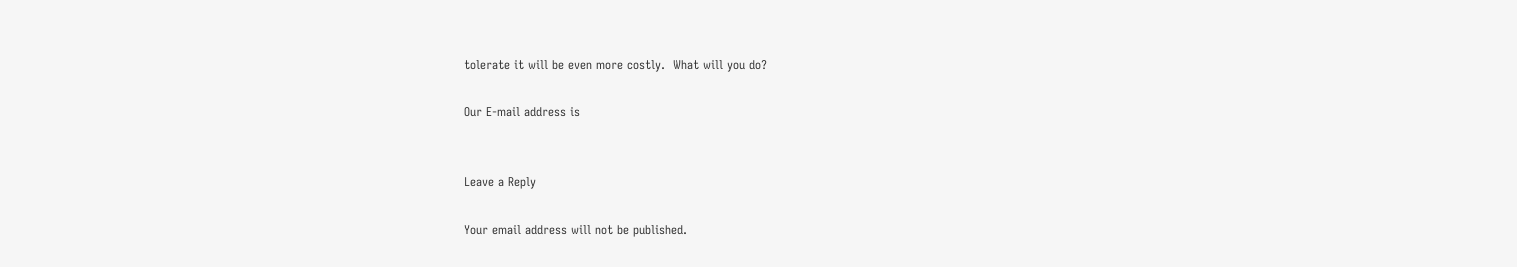tolerate it will be even more costly.  What will you do?

Our E-mail address is


Leave a Reply

Your email address will not be published.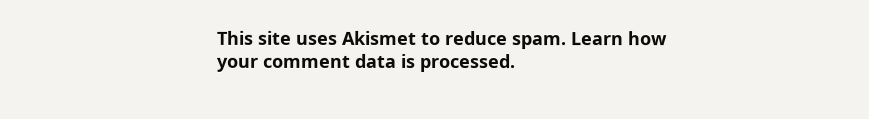This site uses Akismet to reduce spam. Learn how your comment data is processed.